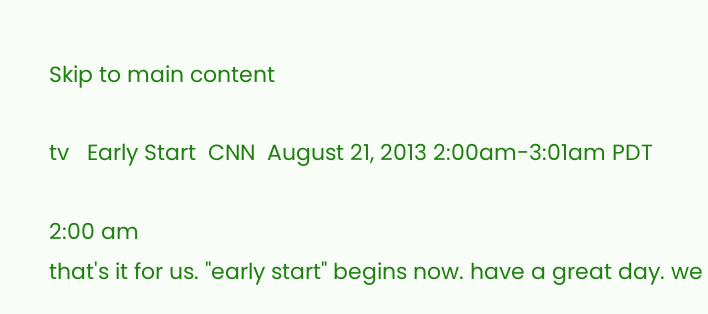Skip to main content

tv   Early Start  CNN  August 21, 2013 2:00am-3:01am PDT

2:00 am
that's it for us. "early start" begins now. have a great day. we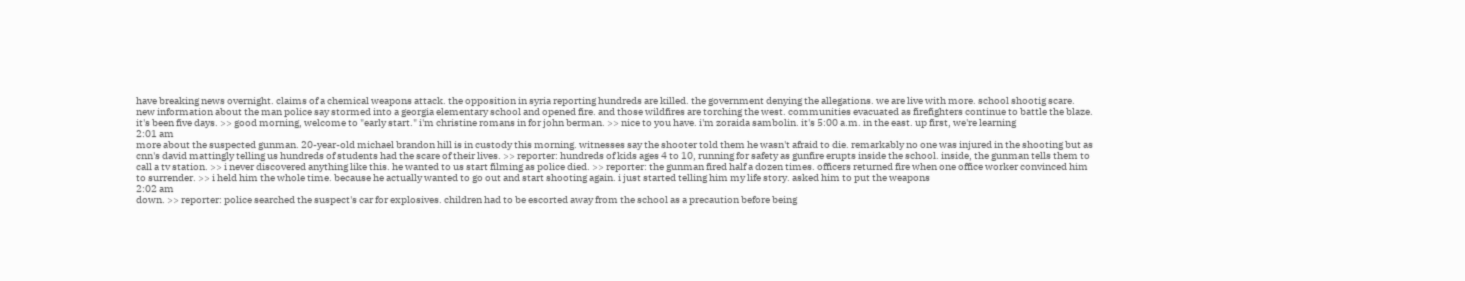have breaking news overnight. claims of a chemical weapons attack. the opposition in syria reporting hundreds are killed. the government denying the allegations. we are live with more. school shootig scare. new information about the man police say stormed into a georgia elementary school and opened fire. and those wildfires are torching the west. communities evacuated as firefighters continue to battle the blaze. it's been five days. >> good morning, welcome to "early start." i'm christine romans in for john berman. >> nice to you have. i'm zoraida sambolin. it's 5:00 a.m. in the east. up first, we're learning
2:01 am
more about the suspected gunman. 20-year-old michael brandon hill is in custody this morning. witnesses say the shooter told them he wasn't afraid to die. remarkably no one was injured in the shooting but as cnn's david mattingly telling us hundreds of students had the scare of their lives. >> reporter: hundreds of kids ages 4 to 10, running for safety as gunfire erupts inside the school. inside, the gunman tells them to call a tv station. >> i never discovered anything like this. he wanted to us start filming as police died. >> reporter: the gunman fired half a dozen times. officers returned fire when one office worker convinced him to surrender. >> i held him the whole time. because he actually wanted to go out and start shooting again. i just started telling him my life story. asked him to put the weapons
2:02 am
down. >> reporter: police searched the suspect's car for explosives. children had to be escorted away from the school as a precaution before being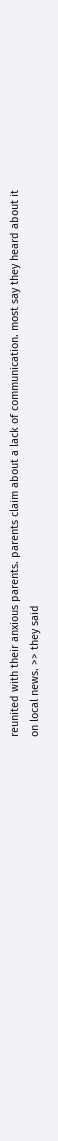reunited with their anxious parents. parents claim about a lack of communication. most say they heard about it on local news. >> they said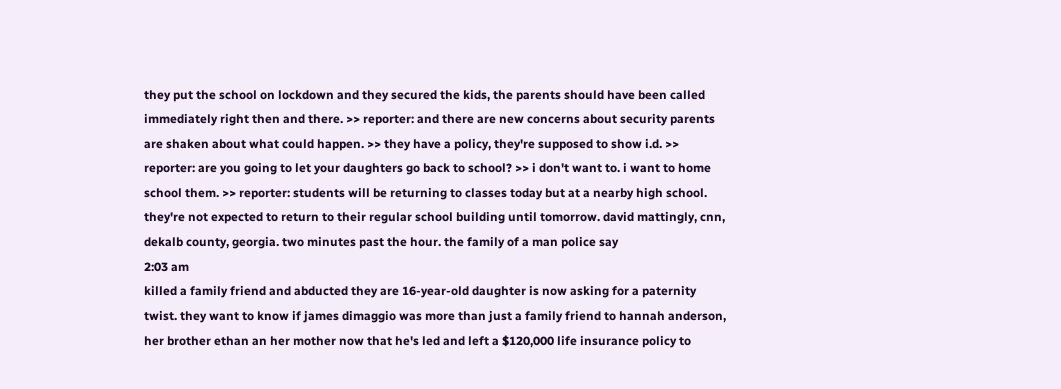they put the school on lockdown and they secured the kids, the parents should have been called immediately right then and there. >> reporter: and there are new concerns about security parents are shaken about what could happen. >> they have a policy, they're supposed to show i.d. >> reporter: are you going to let your daughters go back to school? >> i don't want to. i want to home school them. >> reporter: students will be returning to classes today but at a nearby high school. they're not expected to return to their regular school building until tomorrow. david mattingly, cnn, dekalb county, georgia. two minutes past the hour. the family of a man police say
2:03 am
killed a family friend and abducted they are 16-year-old daughter is now asking for a paternity twist. they want to know if james dimaggio was more than just a family friend to hannah anderson, her brother ethan an her mother now that he's led and left a $120,000 life insurance policy to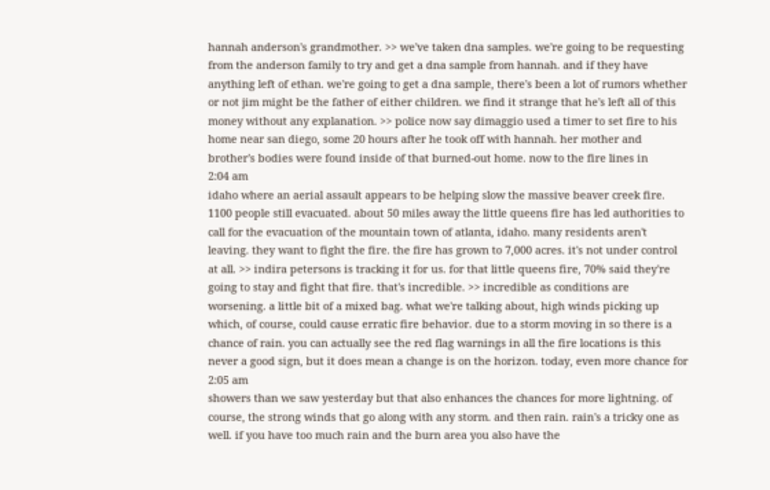hannah anderson's grandmother. >> we've taken dna samples. we're going to be requesting from the anderson family to try and get a dna sample from hannah. and if they have anything left of ethan. we're going to get a dna sample, there's been a lot of rumors whether or not jim might be the father of either children. we find it strange that he's left all of this money without any explanation. >> police now say dimaggio used a timer to set fire to his home near san diego, some 20 hours after he took off with hannah. her mother and brother's bodies were found inside of that burned-out home. now to the fire lines in
2:04 am
idaho where an aerial assault appears to be helping slow the massive beaver creek fire. 1100 people still evacuated. about 50 miles away the little queens fire has led authorities to call for the evacuation of the mountain town of atlanta, idaho. many residents aren't leaving. they want to fight the fire. the fire has grown to 7,000 acres. it's not under control at all. >> indira petersons is tracking it for us. for that little queens fire, 70% said they're going to stay and fight that fire. that's incredible. >> incredible as conditions are worsening. a little bit of a mixed bag. what we're talking about, high winds picking up which, of course, could cause erratic fire behavior. due to a storm moving in so there is a chance of rain. you can actually see the red flag warnings in all the fire locations is this never a good sign, but it does mean a change is on the horizon. today, even more chance for
2:05 am
showers than we saw yesterday but that also enhances the chances for more lightning. of course, the strong winds that go along with any storm. and then rain. rain's a tricky one as well. if you have too much rain and the burn area you also have the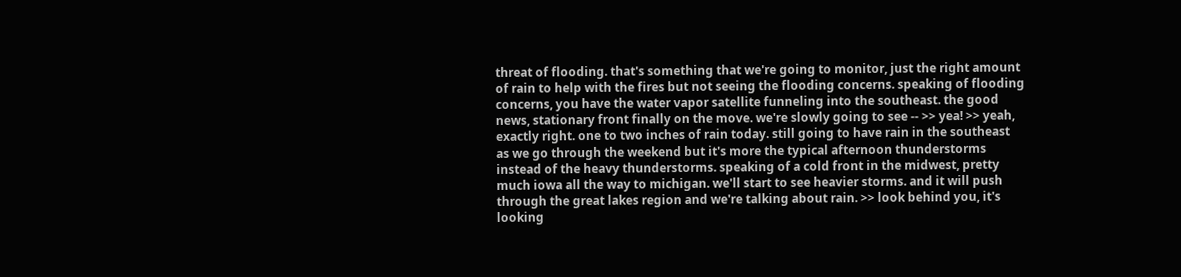threat of flooding. that's something that we're going to monitor, just the right amount of rain to help with the fires but not seeing the flooding concerns. speaking of flooding concerns, you have the water vapor satellite funneling into the southeast. the good news, stationary front finally on the move. we're slowly going to see -- >> yea! >> yeah, exactly right. one to two inches of rain today. still going to have rain in the southeast as we go through the weekend but it's more the typical afternoon thunderstorms instead of the heavy thunderstorms. speaking of a cold front in the midwest, pretty much iowa all the way to michigan. we'll start to see heavier storms. and it will push through the great lakes region and we're talking about rain. >> look behind you, it's looking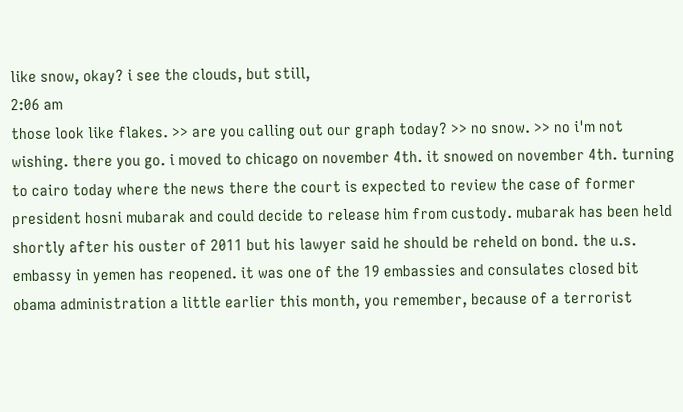like snow, okay? i see the clouds, but still,
2:06 am
those look like flakes. >> are you calling out our graph today? >> no snow. >> no i'm not wishing. there you go. i moved to chicago on november 4th. it snowed on november 4th. turning to cairo today where the news there the court is expected to review the case of former president hosni mubarak and could decide to release him from custody. mubarak has been held shortly after his ouster of 2011 but his lawyer said he should be reheld on bond. the u.s. embassy in yemen has reopened. it was one of the 19 embassies and consulates closed bit obama administration a little earlier this month, you remember, because of a terrorist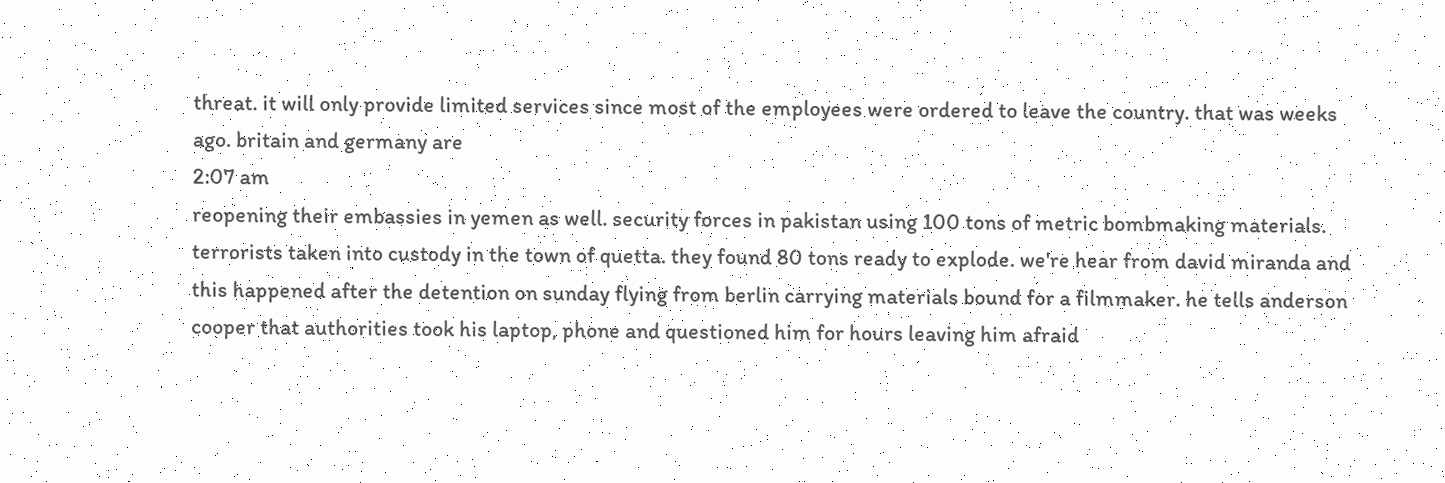threat. it will only provide limited services since most of the employees were ordered to leave the country. that was weeks ago. britain and germany are
2:07 am
reopening their embassies in yemen as well. security forces in pakistan using 100 tons of metric bombmaking materials. terrorists taken into custody in the town of quetta. they found 80 tons ready to explode. we're hear from david miranda and this happened after the detention on sunday flying from berlin carrying materials bound for a filmmaker. he tells anderson cooper that authorities took his laptop, phone and questioned him for hours leaving him afraid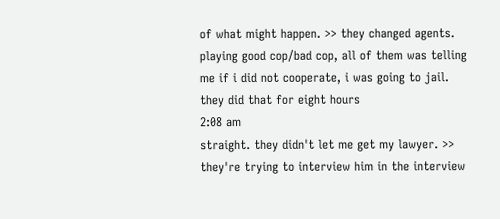of what might happen. >> they changed agents. playing good cop/bad cop, all of them was telling me if i did not cooperate, i was going to jail. they did that for eight hours
2:08 am
straight. they didn't let me get my lawyer. >> they're trying to interview him in the interview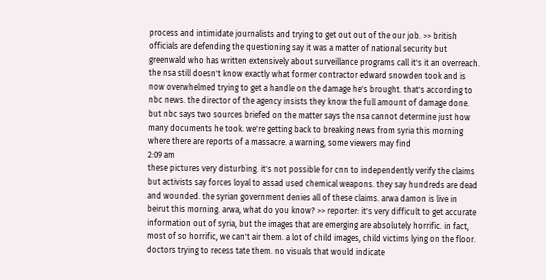process and intimidate journalists and trying to get out out of the our job. >> british officials are defending the questioning say it was a matter of national security but greenwald who has written extensively about surveillance programs call it's it an overreach. the nsa still doesn't know exactly what former contractor edward snowden took and is now overwhelmed trying to get a handle on the damage he's brought. that's according to nbc news. the director of the agency insists they know the full amount of damage done. but nbc says two sources briefed on the matter says the nsa cannot determine just how many documents he took. we're getting back to breaking news from syria this morning where there are reports of a massacre. a warning, some viewers may find
2:09 am
these pictures very disturbing. it's not possible for cnn to independently verify the claims but activists say forces loyal to assad used chemical weapons. they say hundreds are dead and wounded. the syrian government denies all of these claims. arwa damon is live in beirut this morning. arwa, what do you know? >> reporter: it's very difficult to get accurate information out of syria, but the images that are emerging are absolutely horrific. in fact, most of so horrific, we can't air them. a lot of child images, child victims lying on the floor. doctors trying to recess tate them. no visuals that would indicate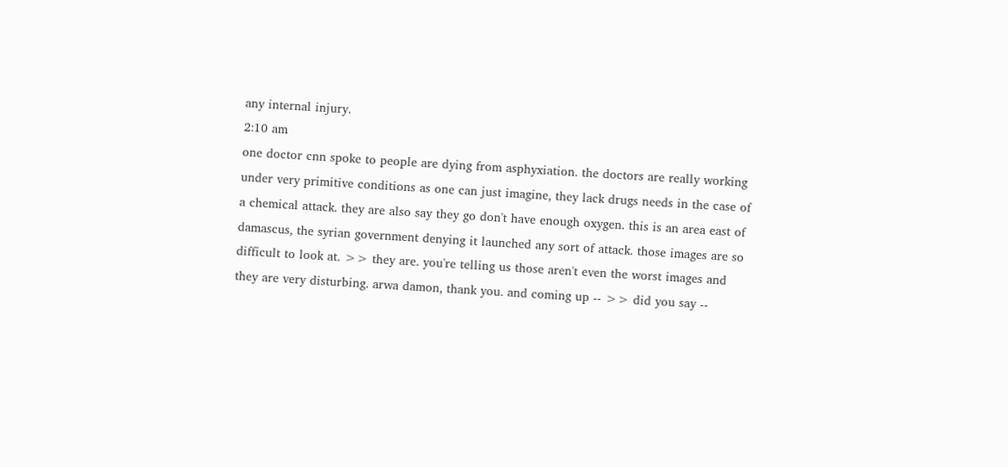any internal injury.
2:10 am
one doctor cnn spoke to people are dying from asphyxiation. the doctors are really working under very primitive conditions as one can just imagine, they lack drugs needs in the case of a chemical attack. they are also say they go don't have enough oxygen. this is an area east of damascus, the syrian government denying it launched any sort of attack. those images are so difficult to look at. >> they are. you're telling us those aren't even the worst images and they are very disturbing. arwa damon, thank you. and coming up -- >> did you say --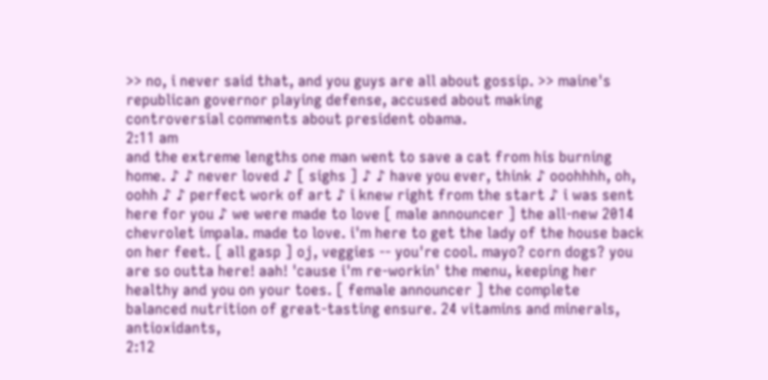>> no, i never said that, and you guys are all about gossip. >> maine's republican governor playing defense, accused about making controversial comments about president obama.
2:11 am
and the extreme lengths one man went to save a cat from his burning home. ♪ ♪ never loved ♪ [ sighs ] ♪ ♪ have you ever, think ♪ ooohhhh, oh, oohh ♪ ♪ perfect work of art ♪ i knew right from the start ♪ i was sent here for you ♪ we were made to love [ male announcer ] the all-new 2014 chevrolet impala. made to love. i'm here to get the lady of the house back on her feet. [ all gasp ] oj, veggies -- you're cool. mayo? corn dogs? you are so outta here! aah! 'cause i'm re-workin' the menu, keeping her healthy and you on your toes. [ female announcer ] the complete balanced nutrition of great-tasting ensure. 24 vitamins and minerals, antioxidants,
2:12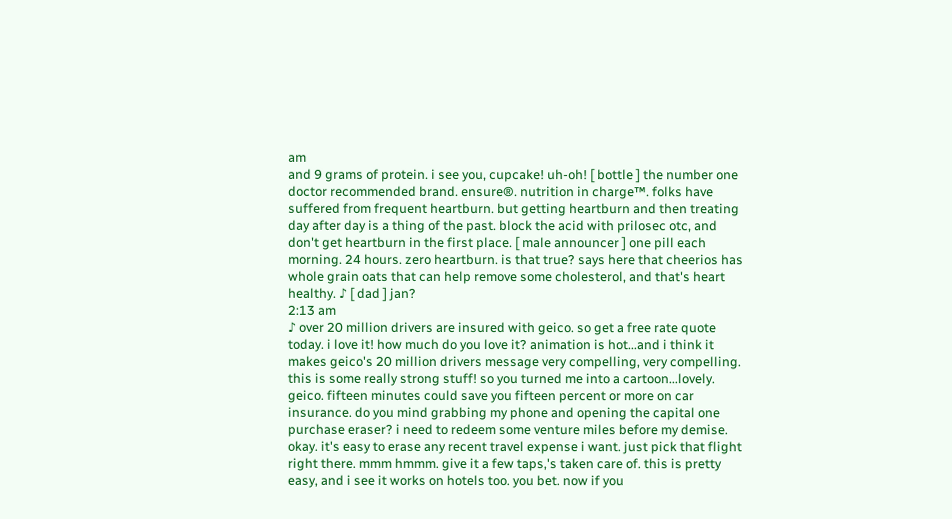am
and 9 grams of protein. i see you, cupcake! uh-oh! [ bottle ] the number one doctor recommended brand. ensure®. nutrition in charge™. folks have suffered from frequent heartburn. but getting heartburn and then treating day after day is a thing of the past. block the acid with prilosec otc, and don't get heartburn in the first place. [ male announcer ] one pill each morning. 24 hours. zero heartburn. is that true? says here that cheerios has whole grain oats that can help remove some cholesterol, and that's heart healthy. ♪ [ dad ] jan?
2:13 am
♪ over 20 million drivers are insured with geico. so get a free rate quote today. i love it! how much do you love it? animation is hot...and i think it makes geico's 20 million drivers message very compelling, very compelling. this is some really strong stuff! so you turned me into a cartoon...lovely. geico. fifteen minutes could save you fifteen percent or more on car insurance. do you mind grabbing my phone and opening the capital one purchase eraser? i need to redeem some venture miles before my demise. okay. it's easy to erase any recent travel expense i want. just pick that flight right there. mmm hmmm. give it a few taps,'s taken care of. this is pretty easy, and i see it works on hotels too. you bet. now if you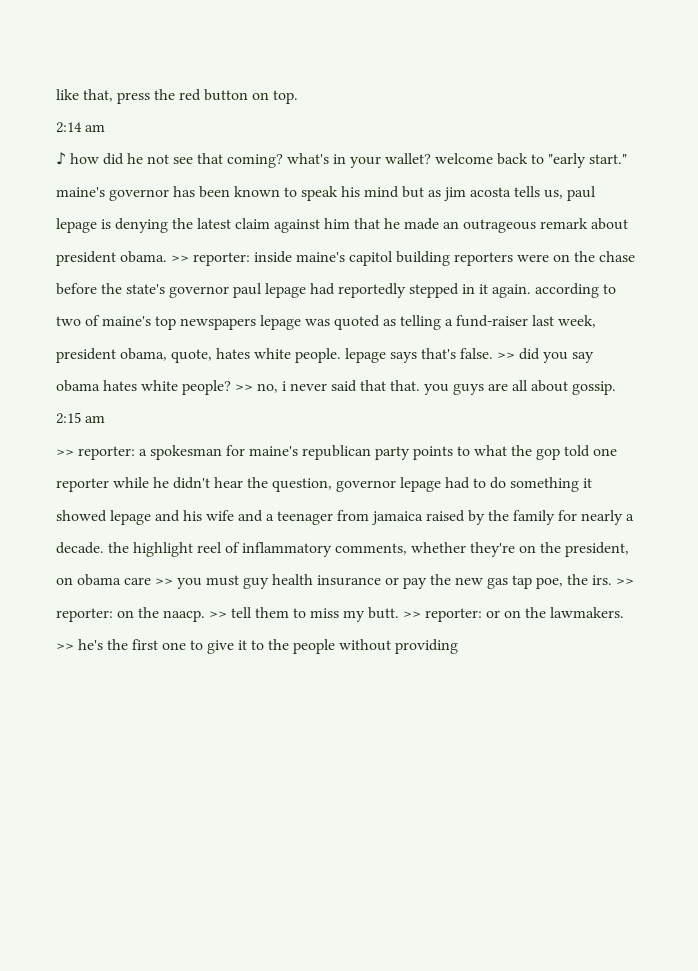like that, press the red button on top.
2:14 am
♪ how did he not see that coming? what's in your wallet? welcome back to "early start." maine's governor has been known to speak his mind but as jim acosta tells us, paul lepage is denying the latest claim against him that he made an outrageous remark about president obama. >> reporter: inside maine's capitol building reporters were on the chase before the state's governor paul lepage had reportedly stepped in it again. according to two of maine's top newspapers lepage was quoted as telling a fund-raiser last week, president obama, quote, hates white people. lepage says that's false. >> did you say obama hates white people? >> no, i never said that that. you guys are all about gossip.
2:15 am
>> reporter: a spokesman for maine's republican party points to what the gop told one reporter while he didn't hear the question, governor lepage had to do something it showed lepage and his wife and a teenager from jamaica raised by the family for nearly a decade. the highlight reel of inflammatory comments, whether they're on the president, on obama care >> you must guy health insurance or pay the new gas tap poe, the irs. >> reporter: on the naacp. >> tell them to miss my butt. >> reporter: or on the lawmakers. >> he's the first one to give it to the people without providing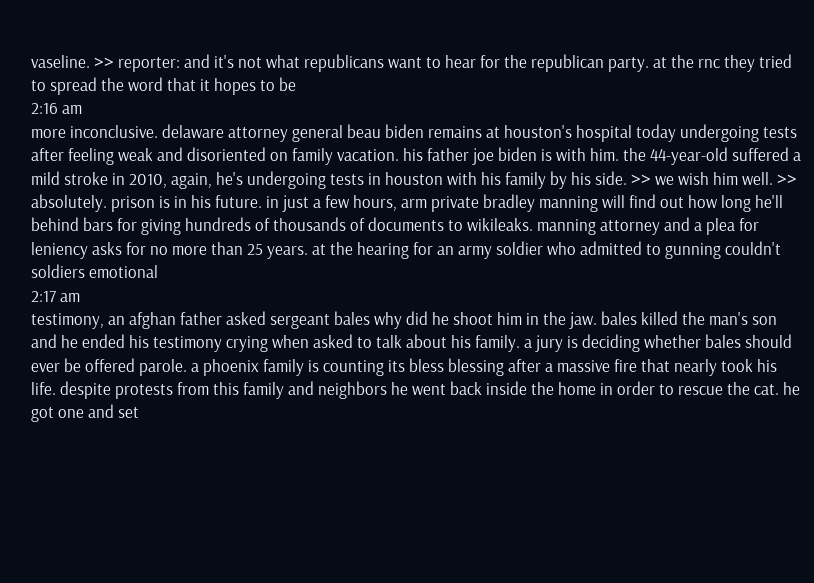vaseline. >> reporter: and it's not what republicans want to hear for the republican party. at the rnc they tried to spread the word that it hopes to be
2:16 am
more inconclusive. delaware attorney general beau biden remains at houston's hospital today undergoing tests after feeling weak and disoriented on family vacation. his father joe biden is with him. the 44-year-old suffered a mild stroke in 2010, again, he's undergoing tests in houston with his family by his side. >> we wish him well. >> absolutely. prison is in his future. in just a few hours, arm private bradley manning will find out how long he'll behind bars for giving hundreds of thousands of documents to wikileaks. manning attorney and a plea for leniency asks for no more than 25 years. at the hearing for an army soldier who admitted to gunning couldn't soldiers emotional
2:17 am
testimony, an afghan father asked sergeant bales why did he shoot him in the jaw. bales killed the man's son and he ended his testimony crying when asked to talk about his family. a jury is deciding whether bales should ever be offered parole. a phoenix family is counting its bless blessing after a massive fire that nearly took his life. despite protests from this family and neighbors he went back inside the home in order to rescue the cat. he got one and set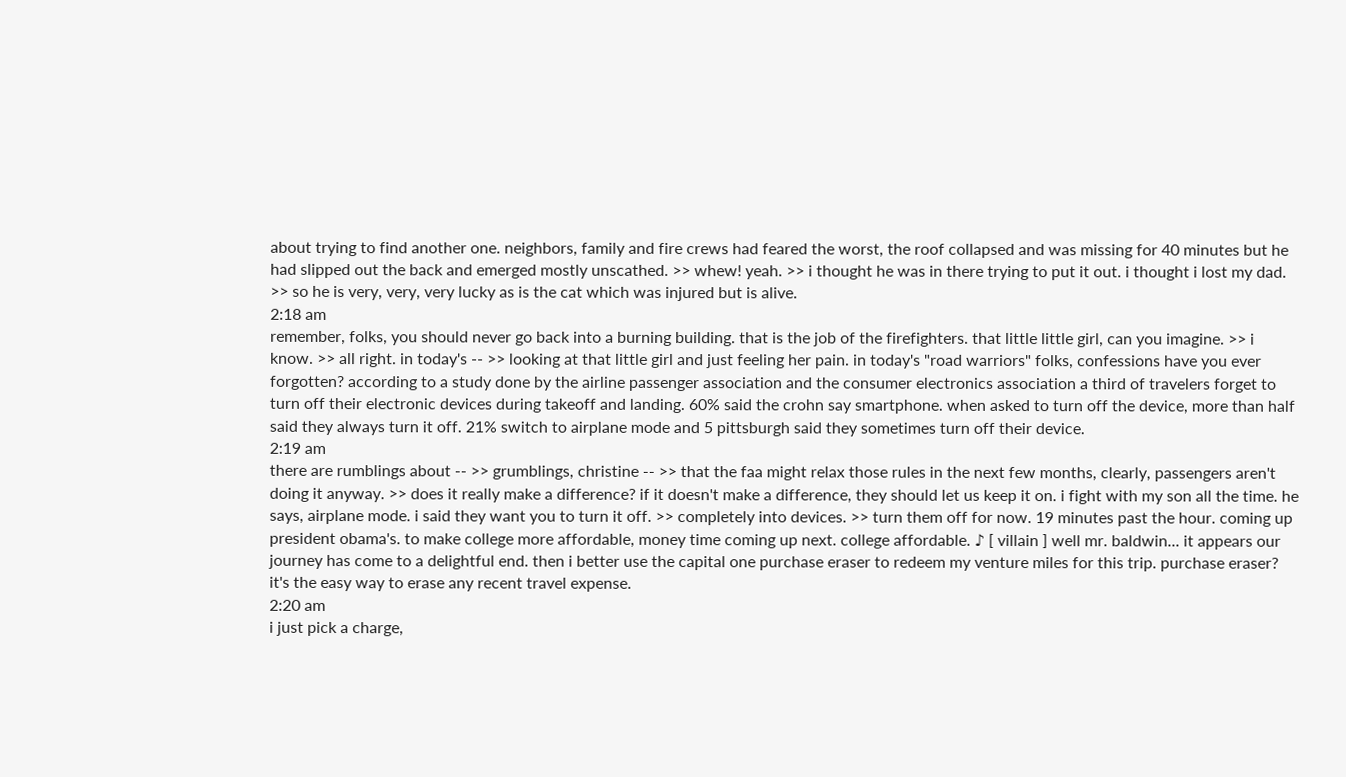about trying to find another one. neighbors, family and fire crews had feared the worst, the roof collapsed and was missing for 40 minutes but he had slipped out the back and emerged mostly unscathed. >> whew! yeah. >> i thought he was in there trying to put it out. i thought i lost my dad. >> so he is very, very, very lucky as is the cat which was injured but is alive.
2:18 am
remember, folks, you should never go back into a burning building. that is the job of the firefighters. that little little girl, can you imagine. >> i know. >> all right. in today's -- >> looking at that little girl and just feeling her pain. in today's "road warriors" folks, confessions have you ever forgotten? according to a study done by the airline passenger association and the consumer electronics association a third of travelers forget to turn off their electronic devices during takeoff and landing. 60% said the crohn say smartphone. when asked to turn off the device, more than half said they always turn it off. 21% switch to airplane mode and 5 pittsburgh said they sometimes turn off their device.
2:19 am
there are rumblings about -- >> grumblings, christine -- >> that the faa might relax those rules in the next few months, clearly, passengers aren't doing it anyway. >> does it really make a difference? if it doesn't make a difference, they should let us keep it on. i fight with my son all the time. he says, airplane mode. i said they want you to turn it off. >> completely into devices. >> turn them off for now. 19 minutes past the hour. coming up president obama's. to make college more affordable, money time coming up next. college affordable. ♪ [ villain ] well mr. baldwin... it appears our journey has come to a delightful end. then i better use the capital one purchase eraser to redeem my venture miles for this trip. purchase eraser? it's the easy way to erase any recent travel expense.
2:20 am
i just pick a charge,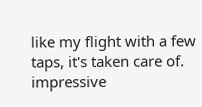like my flight with a few taps, it's taken care of. impressive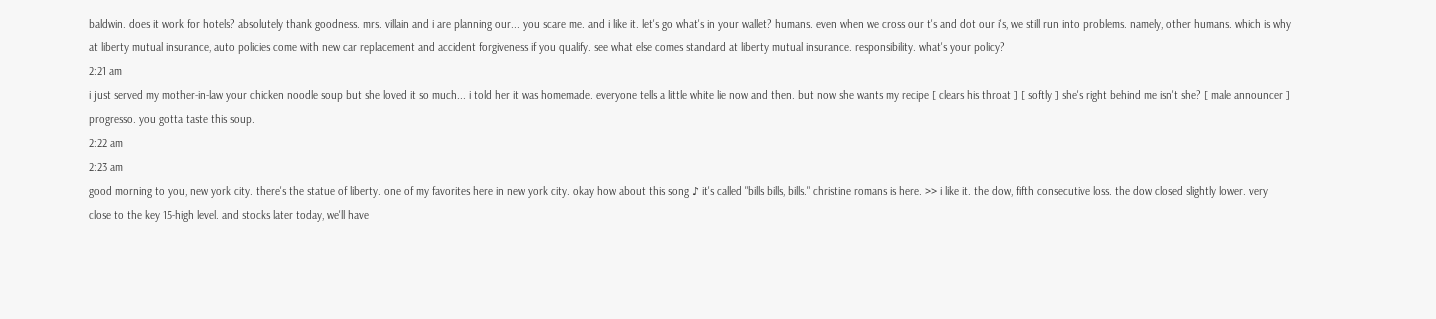baldwin. does it work for hotels? absolutely thank goodness. mrs. villain and i are planning our... you scare me. and i like it. let's go what's in your wallet? humans. even when we cross our t's and dot our i's, we still run into problems. namely, other humans. which is why at liberty mutual insurance, auto policies come with new car replacement and accident forgiveness if you qualify. see what else comes standard at liberty mutual insurance. responsibility. what's your policy?
2:21 am
i just served my mother-in-law your chicken noodle soup but she loved it so much... i told her it was homemade. everyone tells a little white lie now and then. but now she wants my recipe [ clears his throat ] [ softly ] she's right behind me isn't she? [ male announcer ] progresso. you gotta taste this soup.
2:22 am
2:23 am
good morning to you, new york city. there's the statue of liberty. one of my favorites here in new york city. okay how about this song ♪ it's called "bills bills, bills." christine romans is here. >> i like it. the dow, fifth consecutive loss. the dow closed slightly lower. very close to the key 15-high level. and stocks later today, we'll have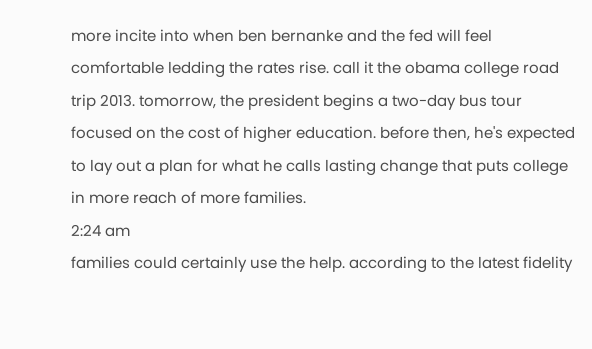more incite into when ben bernanke and the fed will feel comfortable ledding the rates rise. call it the obama college road trip 2013. tomorrow, the president begins a two-day bus tour focused on the cost of higher education. before then, he's expected to lay out a plan for what he calls lasting change that puts college in more reach of more families.
2:24 am
families could certainly use the help. according to the latest fidelity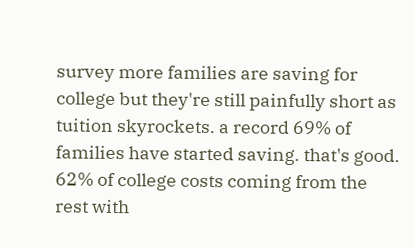survey more families are saving for college but they're still painfully short as tuition skyrockets. a record 69% of families have started saving. that's good. 62% of college costs coming from the rest with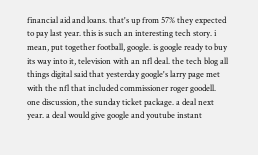financial aid and loans. that's up from 57% they expected to pay last year. this is such an interesting tech story. i mean, put together football, google. is google ready to buy its way into it, television with an nfl deal. the tech blog all things digital said that yesterday google's larry page met with the nfl that included commissioner roger goodell. one discussion, the sunday ticket package. a deal next year. a deal would give google and youtube instant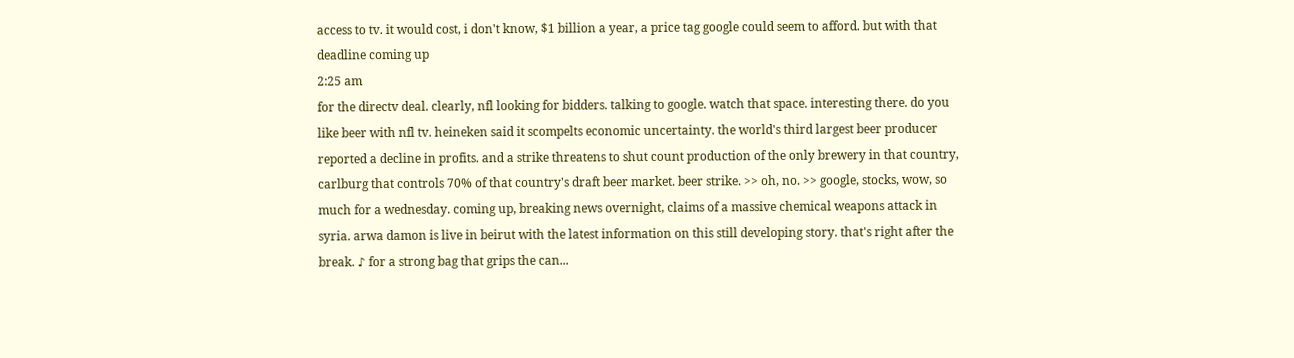access to tv. it would cost, i don't know, $1 billion a year, a price tag google could seem to afford. but with that deadline coming up
2:25 am
for the directv deal. clearly, nfl looking for bidders. talking to google. watch that space. interesting there. do you like beer with nfl tv. heineken said it scompelts economic uncertainty. the world's third largest beer producer reported a decline in profits. and a strike threatens to shut count production of the only brewery in that country, carlburg that controls 70% of that country's draft beer market. beer strike. >> oh, no. >> google, stocks, wow, so much for a wednesday. coming up, breaking news overnight, claims of a massive chemical weapons attack in syria. arwa damon is live in beirut with the latest information on this still developing story. that's right after the break. ♪ for a strong bag that grips the can...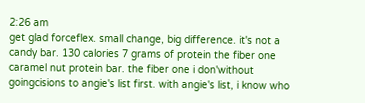2:26 am
get glad forceflex. small change, big difference. it's not a candy bar. 130 calories 7 grams of protein the fiber one caramel nut protein bar. the fiber one i don'without goingcisions to angie's list first. with angie's list, i know who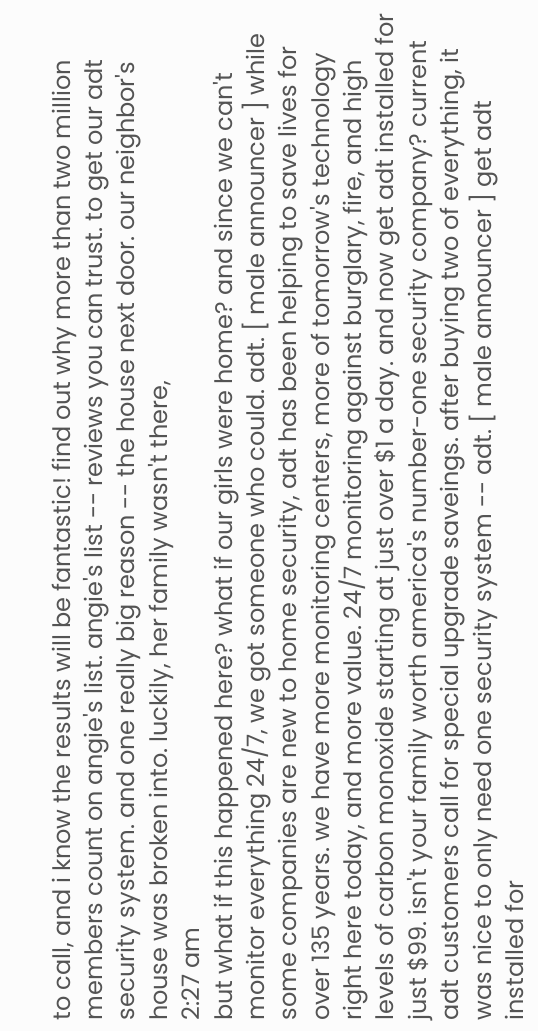to call, and i know the results will be fantastic! find out why more than two million members count on angie's list. angie's list -- reviews you can trust. to get our adt security system. and one really big reason -- the house next door. our neighbor's house was broken into. luckily, her family wasn't there,
2:27 am
but what if this happened here? what if our girls were home? and since we can't monitor everything 24/7, we got someone who could. adt. [ male announcer ] while some companies are new to home security, adt has been helping to save lives for over 135 years. we have more monitoring centers, more of tomorrow's technology right here today, and more value. 24/7 monitoring against burglary, fire, and high levels of carbon monoxide starting at just over $1 a day. and now get adt installed for just $99. isn't your family worth america's number-one security company? current adt customers call for special upgrade saveings. after buying two of everything, it was nice to only need one security system -- adt. [ male announcer ] get adt installed for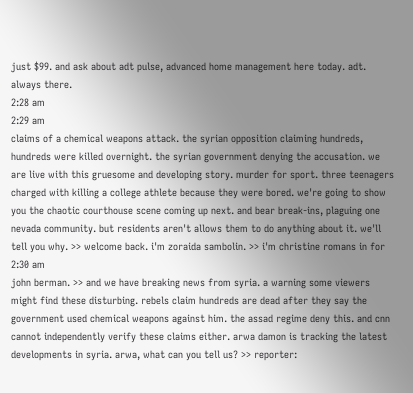just $99. and ask about adt pulse, advanced home management here today. adt. always there.
2:28 am
2:29 am
claims of a chemical weapons attack. the syrian opposition claiming hundreds, hundreds were killed overnight. the syrian government denying the accusation. we are live with this gruesome and developing story. murder for sport. three teenagers charged with killing a college athlete because they were bored. we're going to show you the chaotic courthouse scene coming up next. and bear break-ins, plaguing one nevada community. but residents aren't allows them to do anything about it. we'll tell you why. >> welcome back. i'm zoraida sambolin. >> i'm christine romans in for
2:30 am
john berman. >> and we have breaking news from syria. a warning some viewers might find these disturbing. rebels claim hundreds are dead after they say the government used chemical weapons against him. the assad regime deny this. and cnn cannot independently verify these claims either. arwa damon is tracking the latest developments in syria. arwa, what can you tell us? >> reporter: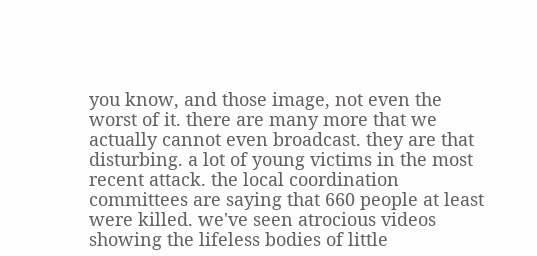you know, and those image, not even the worst of it. there are many more that we actually cannot even broadcast. they are that disturbing. a lot of young victims in the most recent attack. the local coordination committees are saying that 660 people at least were killed. we've seen atrocious videos showing the lifeless bodies of little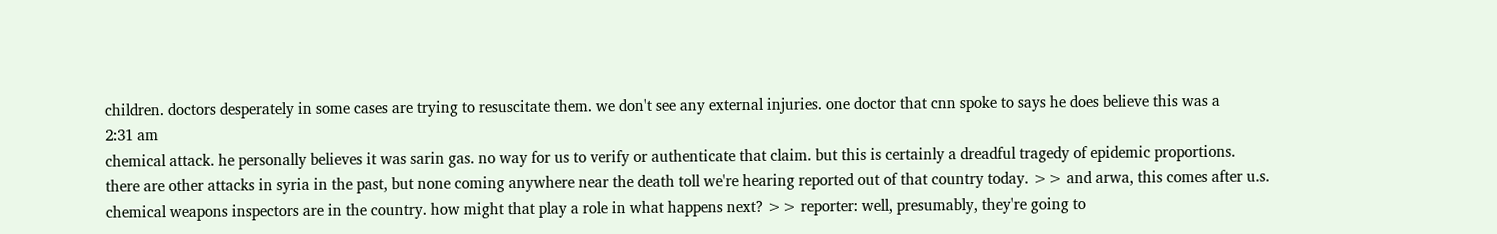children. doctors desperately in some cases are trying to resuscitate them. we don't see any external injuries. one doctor that cnn spoke to says he does believe this was a
2:31 am
chemical attack. he personally believes it was sarin gas. no way for us to verify or authenticate that claim. but this is certainly a dreadful tragedy of epidemic proportions. there are other attacks in syria in the past, but none coming anywhere near the death toll we're hearing reported out of that country today. >> and arwa, this comes after u.s. chemical weapons inspectors are in the country. how might that play a role in what happens next? >> reporter: well, presumably, they're going to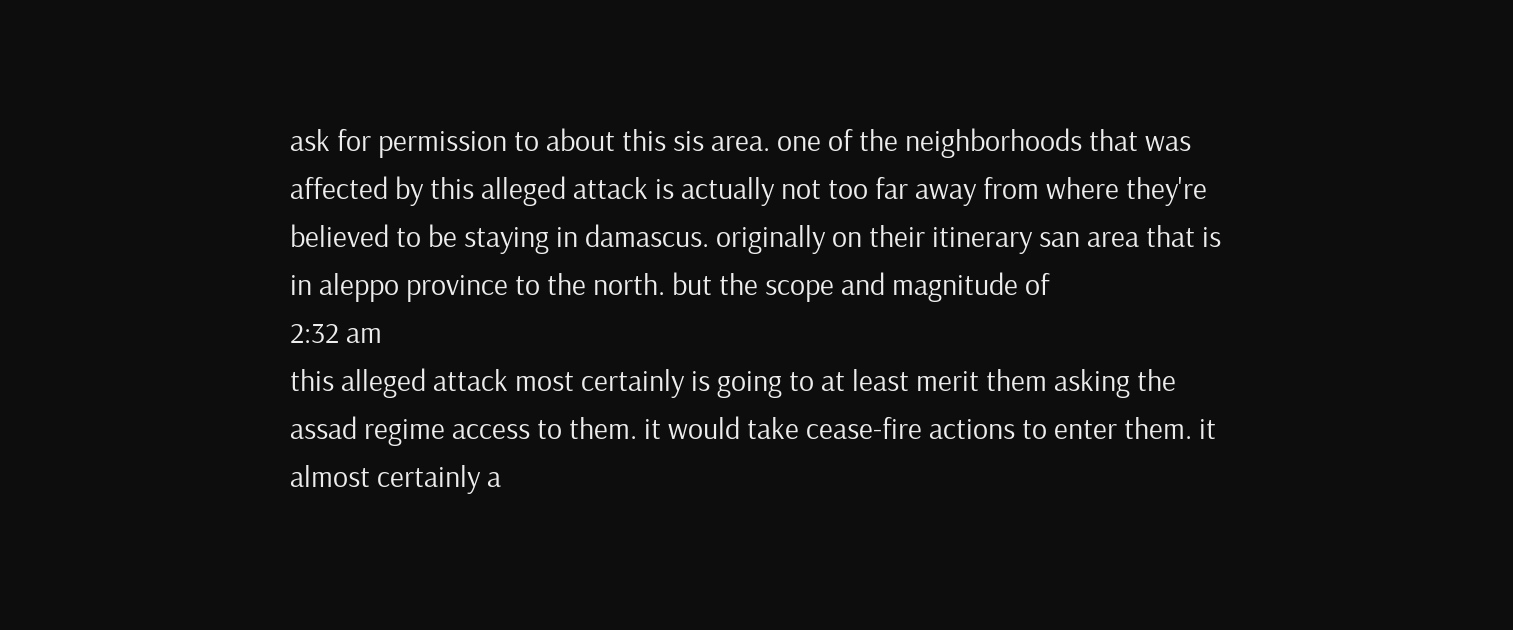ask for permission to about this sis area. one of the neighborhoods that was affected by this alleged attack is actually not too far away from where they're believed to be staying in damascus. originally on their itinerary san area that is in aleppo province to the north. but the scope and magnitude of
2:32 am
this alleged attack most certainly is going to at least merit them asking the assad regime access to them. it would take cease-fire actions to enter them. it almost certainly a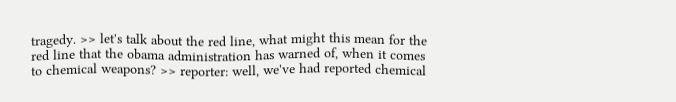tragedy. >> let's talk about the red line, what might this mean for the red line that the obama administration has warned of, when it comes to chemical weapons? >> reporter: well, we've had reported chemical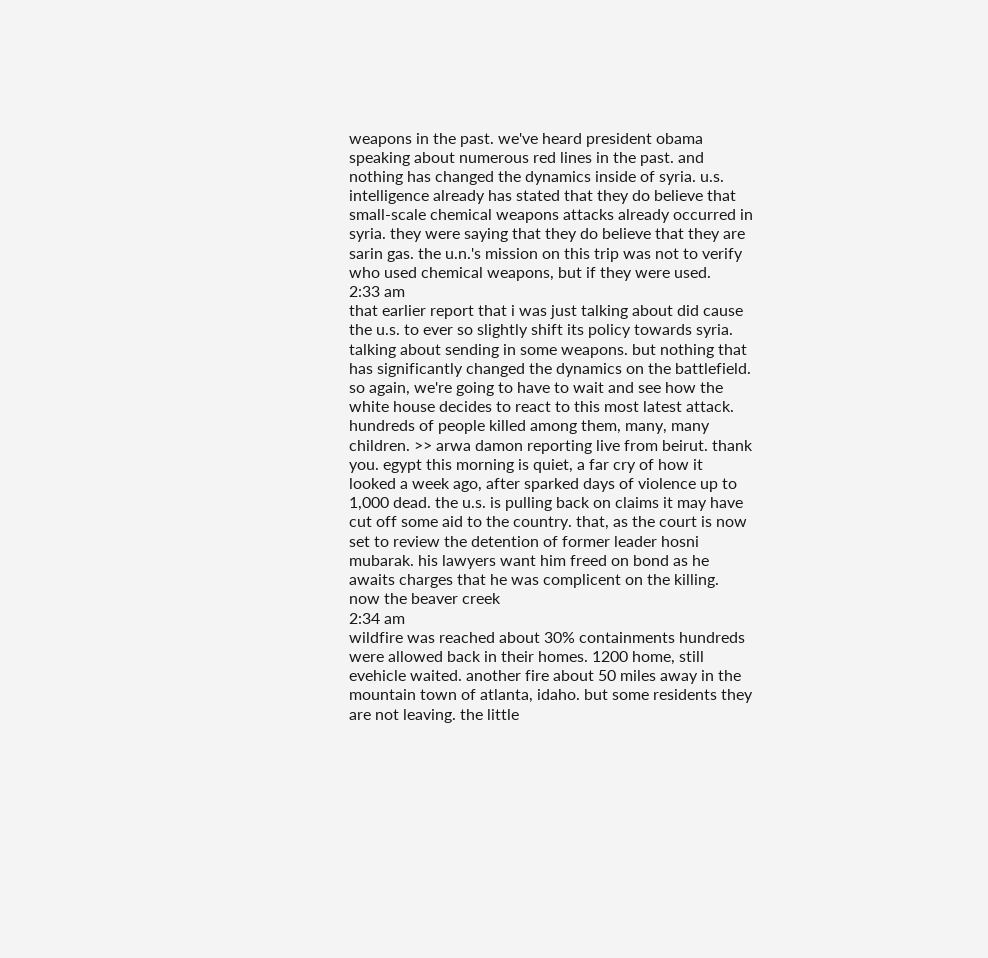weapons in the past. we've heard president obama speaking about numerous red lines in the past. and nothing has changed the dynamics inside of syria. u.s. intelligence already has stated that they do believe that small-scale chemical weapons attacks already occurred in syria. they were saying that they do believe that they are sarin gas. the u.n.'s mission on this trip was not to verify who used chemical weapons, but if they were used.
2:33 am
that earlier report that i was just talking about did cause the u.s. to ever so slightly shift its policy towards syria. talking about sending in some weapons. but nothing that has significantly changed the dynamics on the battlefield. so again, we're going to have to wait and see how the white house decides to react to this most latest attack. hundreds of people killed among them, many, many children. >> arwa damon reporting live from beirut. thank you. egypt this morning is quiet, a far cry of how it looked a week ago, after sparked days of violence up to 1,000 dead. the u.s. is pulling back on claims it may have cut off some aid to the country. that, as the court is now set to review the detention of former leader hosni mubarak. his lawyers want him freed on bond as he awaits charges that he was complicent on the killing. now the beaver creek
2:34 am
wildfire was reached about 30% containments hundreds were allowed back in their homes. 1200 home, still evehicle waited. another fire about 50 miles away in the mountain town of atlanta, idaho. but some residents they are not leaving. the little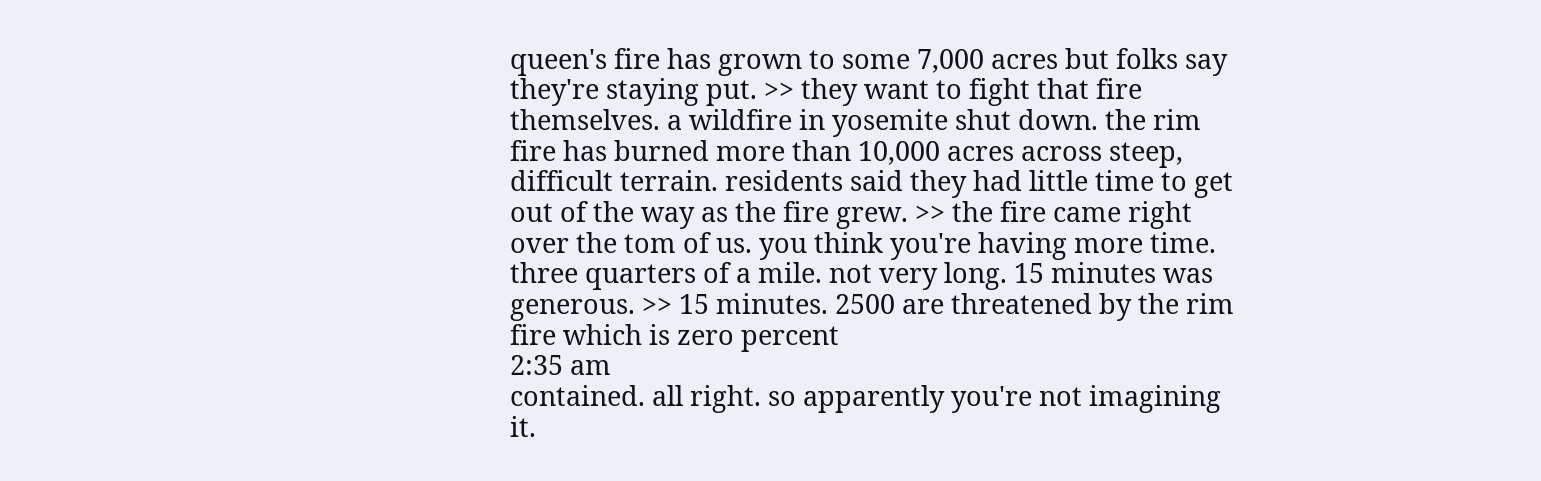queen's fire has grown to some 7,000 acres but folks say they're staying put. >> they want to fight that fire themselves. a wildfire in yosemite shut down. the rim fire has burned more than 10,000 acres across steep, difficult terrain. residents said they had little time to get out of the way as the fire grew. >> the fire came right over the tom of us. you think you're having more time. three quarters of a mile. not very long. 15 minutes was generous. >> 15 minutes. 2500 are threatened by the rim fire which is zero percent
2:35 am
contained. all right. so apparently you're not imagining it.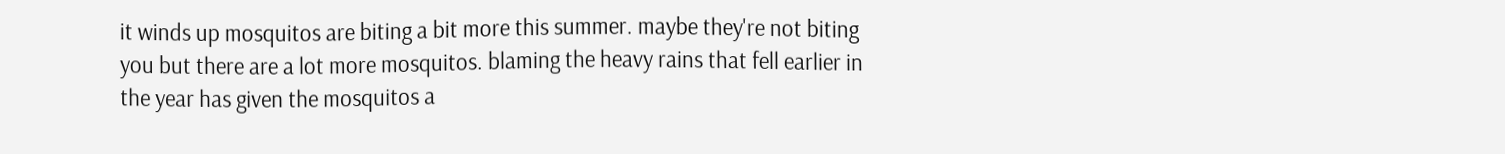it winds up mosquitos are biting a bit more this summer. maybe they're not biting you but there are a lot more mosquitos. blaming the heavy rains that fell earlier in the year has given the mosquitos a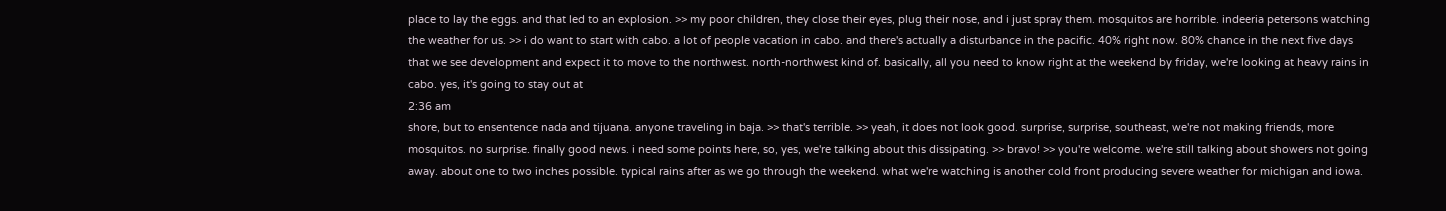place to lay the eggs. and that led to an explosion. >> my poor children, they close their eyes, plug their nose, and i just spray them. mosquitos are horrible. indeeria petersons watching the weather for us. >> i do want to start with cabo. a lot of people vacation in cabo. and there's actually a disturbance in the pacific. 40% right now. 80% chance in the next five days that we see development and expect it to move to the northwest. north-northwest kind of. basically, all you need to know right at the weekend by friday, we're looking at heavy rains in cabo. yes, it's going to stay out at
2:36 am
shore, but to ensentence nada and tijuana. anyone traveling in baja. >> that's terrible. >> yeah, it does not look good. surprise, surprise, southeast, we're not making friends, more mosquitos. no surprise. finally good news. i need some points here, so, yes, we're talking about this dissipating. >> bravo! >> you're welcome. we're still talking about showers not going away. about one to two inches possible. typical rains after as we go through the weekend. what we're watching is another cold front producing severe weather for michigan and iowa.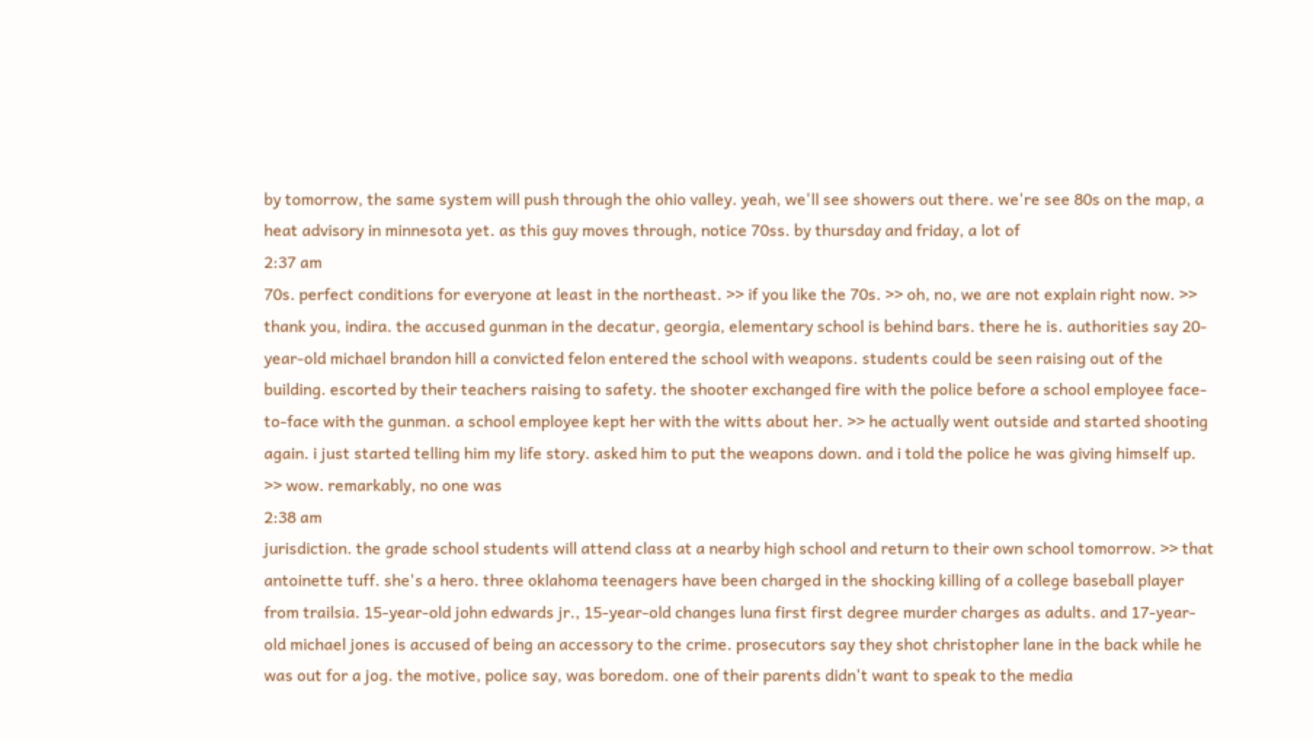by tomorrow, the same system will push through the ohio valley. yeah, we'll see showers out there. we're see 80s on the map, a heat advisory in minnesota yet. as this guy moves through, notice 70ss. by thursday and friday, a lot of
2:37 am
70s. perfect conditions for everyone at least in the northeast. >> if you like the 70s. >> oh, no, we are not explain right now. >> thank you, indira. the accused gunman in the decatur, georgia, elementary school is behind bars. there he is. authorities say 20-year-old michael brandon hill a convicted felon entered the school with weapons. students could be seen raising out of the building. escorted by their teachers raising to safety. the shooter exchanged fire with the police before a school employee face-to-face with the gunman. a school employee kept her with the witts about her. >> he actually went outside and started shooting again. i just started telling him my life story. asked him to put the weapons down. and i told the police he was giving himself up. >> wow. remarkably, no one was
2:38 am
jurisdiction. the grade school students will attend class at a nearby high school and return to their own school tomorrow. >> that antoinette tuff. she's a hero. three oklahoma teenagers have been charged in the shocking killing of a college baseball player from trailsia. 15-year-old john edwards jr., 15-year-old changes luna first first degree murder charges as adults. and 17-year-old michael jones is accused of being an accessory to the crime. prosecutors say they shot christopher lane in the back while he was out for a jog. the motive, police say, was boredom. one of their parents didn't want to speak to the media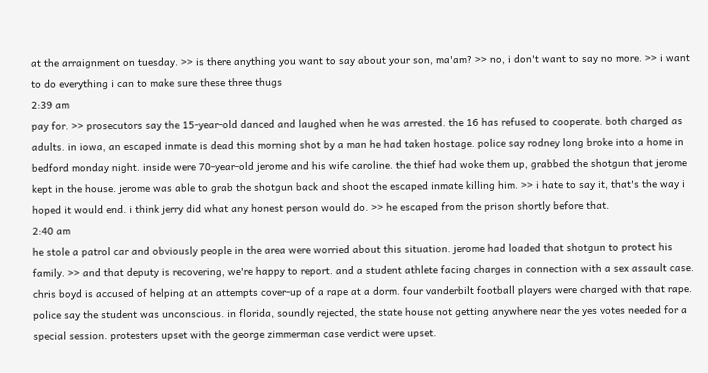at the arraignment on tuesday. >> is there anything you want to say about your son, ma'am? >> no, i don't want to say no more. >> i want to do everything i can to make sure these three thugs
2:39 am
pay for. >> prosecutors say the 15-year-old danced and laughed when he was arrested. the 16 has refused to cooperate. both charged as adults. in iowa, an escaped inmate is dead this morning shot by a man he had taken hostage. police say rodney long broke into a home in bedford monday night. inside were 70-year-old jerome and his wife caroline. the thief had woke them up, grabbed the shotgun that jerome kept in the house. jerome was able to grab the shotgun back and shoot the escaped inmate killing him. >> i hate to say it, that's the way i hoped it would end. i think jerry did what any honest person would do. >> he escaped from the prison shortly before that.
2:40 am
he stole a patrol car and obviously people in the area were worried about this situation. jerome had loaded that shotgun to protect his family. >> and that deputy is recovering, we're happy to report. and a student athlete facing charges in connection with a sex assault case. chris boyd is accused of helping at an attempts cover-up of a rape at a dorm. four vanderbilt football players were charged with that rape. police say the student was unconscious. in florida, soundly rejected, the state house not getting anywhere near the yes votes needed for a special session. protesters upset with the george zimmerman case verdict were upset.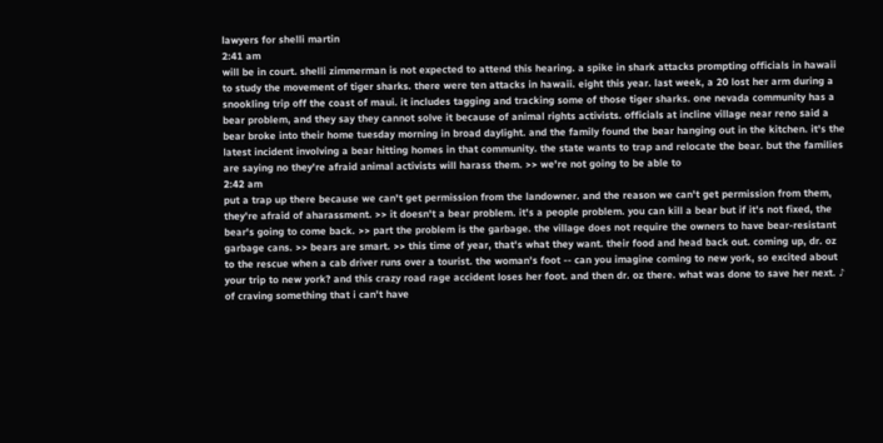lawyers for shelli martin
2:41 am
will be in court. shelli zimmerman is not expected to attend this hearing. a spike in shark attacks prompting officials in hawaii to study the movement of tiger sharks. there were ten attacks in hawaii. eight this year. last week, a 20 lost her arm during a snookling trip off the coast of maui. it includes tagging and tracking some of those tiger sharks. one nevada community has a bear problem, and they say they cannot solve it because of animal rights activists. officials at incline village near reno said a bear broke into their home tuesday morning in broad daylight. and the family found the bear hanging out in the kitchen. it's the latest incident involving a bear hitting homes in that community. the state wants to trap and relocate the bear. but the families are saying no they're afraid animal activists will harass them. >> we're not going to be able to
2:42 am
put a trap up there because we can't get permission from the landowner. and the reason we can't get permission from them, they're afraid of aharassment. >> it doesn't a bear problem. it's a people problem. you can kill a bear but if it's not fixed, the bear's going to come back. >> part the problem is the garbage. the village does not require the owners to have bear-resistant garbage cans. >> bears are smart. >> this time of year, that's what they want. their food and head back out. coming up, dr. oz to the rescue when a cab driver runs over a tourist. the woman's foot -- can you imagine coming to new york, so excited about your trip to new york? and this crazy road rage accident loses her foot. and then dr. oz there. what was done to save her next. ♪ of craving something that i can't have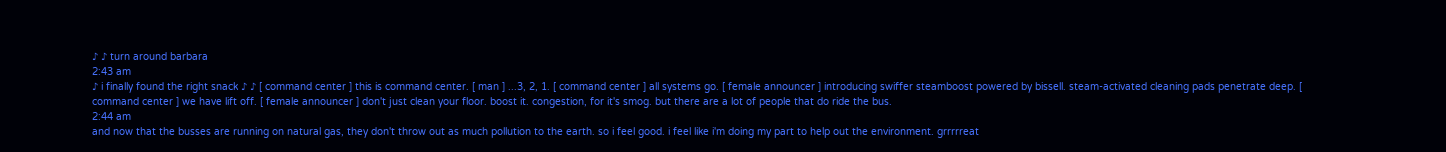♪ ♪ turn around barbara
2:43 am
♪ i finally found the right snack ♪ ♪ [ command center ] this is command center. [ man ] ...3, 2, 1. [ command center ] all systems go. [ female announcer ] introducing swiffer steamboost powered by bissell. steam-activated cleaning pads penetrate deep. [ command center ] we have lift off. [ female announcer ] don't just clean your floor. boost it. congestion, for it's smog. but there are a lot of people that do ride the bus.
2:44 am
and now that the busses are running on natural gas, they don't throw out as much pollution to the earth. so i feel good. i feel like i'm doing my part to help out the environment. grrrrreat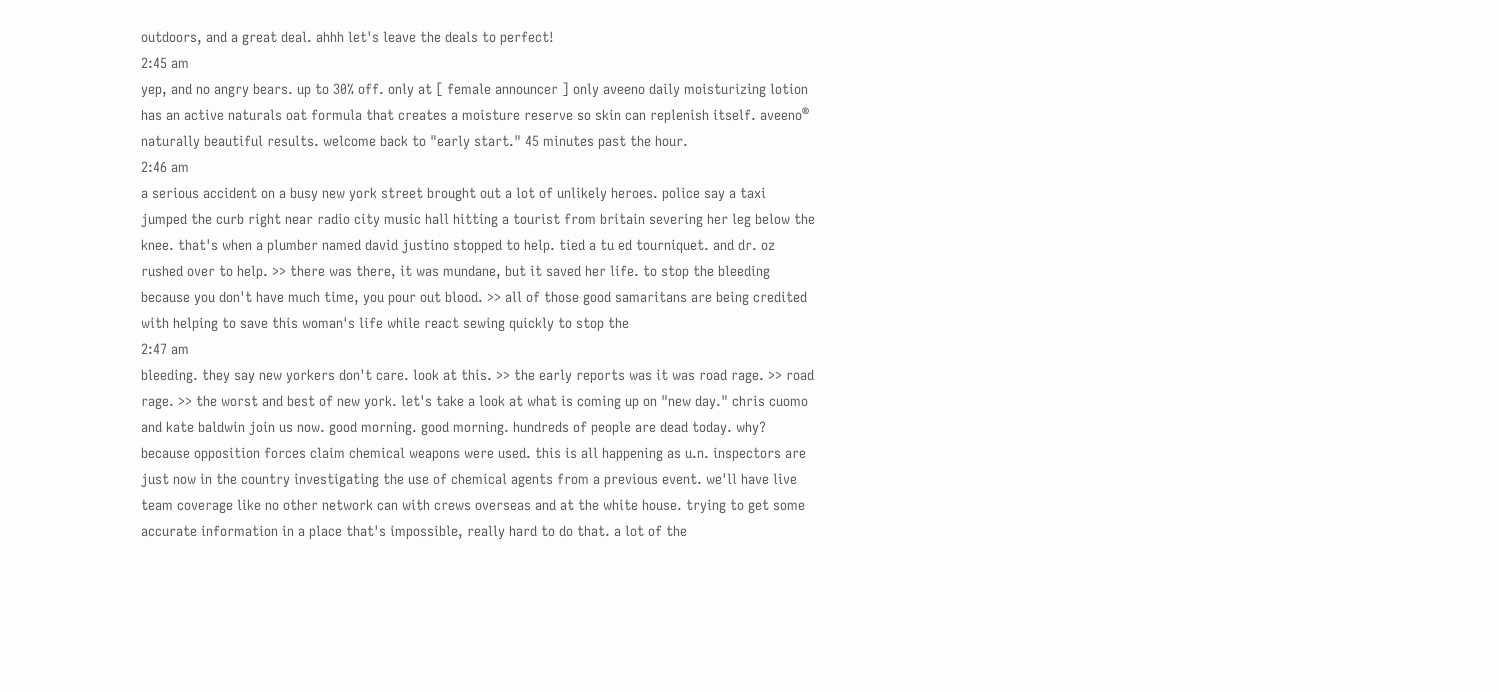outdoors, and a great deal. ahhh let's leave the deals to perfect!
2:45 am
yep, and no angry bears. up to 30% off. only at [ female announcer ] only aveeno daily moisturizing lotion has an active naturals oat formula that creates a moisture reserve so skin can replenish itself. aveeno® naturally beautiful results. welcome back to "early start." 45 minutes past the hour.
2:46 am
a serious accident on a busy new york street brought out a lot of unlikely heroes. police say a taxi jumped the curb right near radio city music hall hitting a tourist from britain severing her leg below the knee. that's when a plumber named david justino stopped to help. tied a tu ed tourniquet. and dr. oz rushed over to help. >> there was there, it was mundane, but it saved her life. to stop the bleeding because you don't have much time, you pour out blood. >> all of those good samaritans are being credited with helping to save this woman's life while react sewing quickly to stop the
2:47 am
bleeding. they say new yorkers don't care. look at this. >> the early reports was it was road rage. >> road rage. >> the worst and best of new york. let's take a look at what is coming up on "new day." chris cuomo and kate baldwin join us now. good morning. good morning. hundreds of people are dead today. why? because opposition forces claim chemical weapons were used. this is all happening as u.n. inspectors are just now in the country investigating the use of chemical agents from a previous event. we'll have live team coverage like no other network can with crews overseas and at the white house. trying to get some accurate information in a place that's impossible, really hard to do that. a lot of the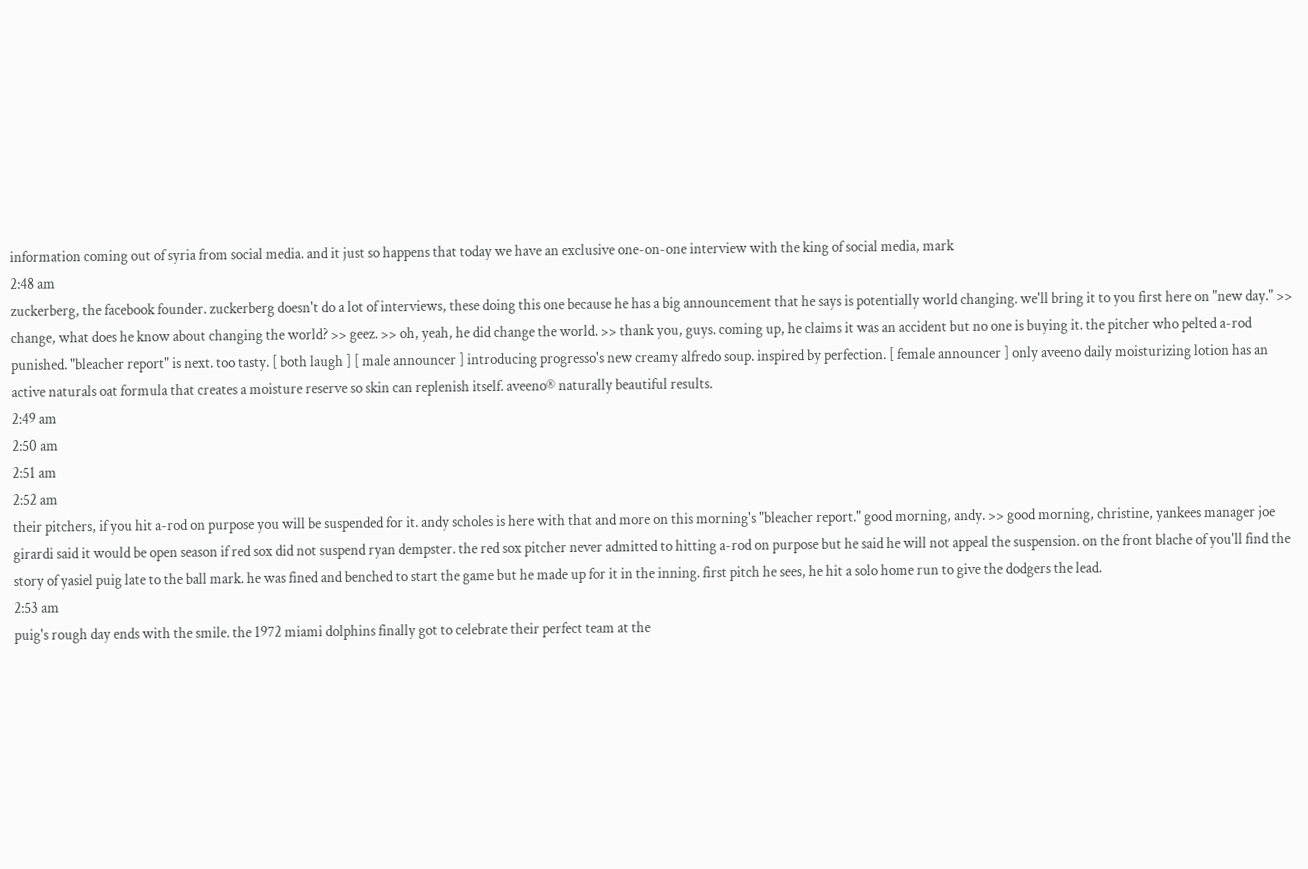information coming out of syria from social media. and it just so happens that today we have an exclusive one-on-one interview with the king of social media, mark
2:48 am
zuckerberg, the facebook founder. zuckerberg doesn't do a lot of interviews, these doing this one because he has a big announcement that he says is potentially world changing. we'll bring it to you first here on "new day." >> change, what does he know about changing the world? >> geez. >> oh, yeah, he did change the world. >> thank you, guys. coming up, he claims it was an accident but no one is buying it. the pitcher who pelted a-rod punished. "bleacher report" is next. too tasty. [ both laugh ] [ male announcer ] introducing progresso's new creamy alfredo soup. inspired by perfection. [ female announcer ] only aveeno daily moisturizing lotion has an active naturals oat formula that creates a moisture reserve so skin can replenish itself. aveeno® naturally beautiful results.
2:49 am
2:50 am
2:51 am
2:52 am
their pitchers, if you hit a-rod on purpose you will be suspended for it. andy scholes is here with that and more on this morning's "bleacher report." good morning, andy. >> good morning, christine, yankees manager joe girardi said it would be open season if red sox did not suspend ryan dempster. the red sox pitcher never admitted to hitting a-rod on purpose but he said he will not appeal the suspension. on the front blache of you'll find the story of yasiel puig late to the ball mark. he was fined and benched to start the game but he made up for it in the inning. first pitch he sees, he hit a solo home run to give the dodgers the lead.
2:53 am
puig's rough day ends with the smile. the 1972 miami dolphins finally got to celebrate their perfect team at the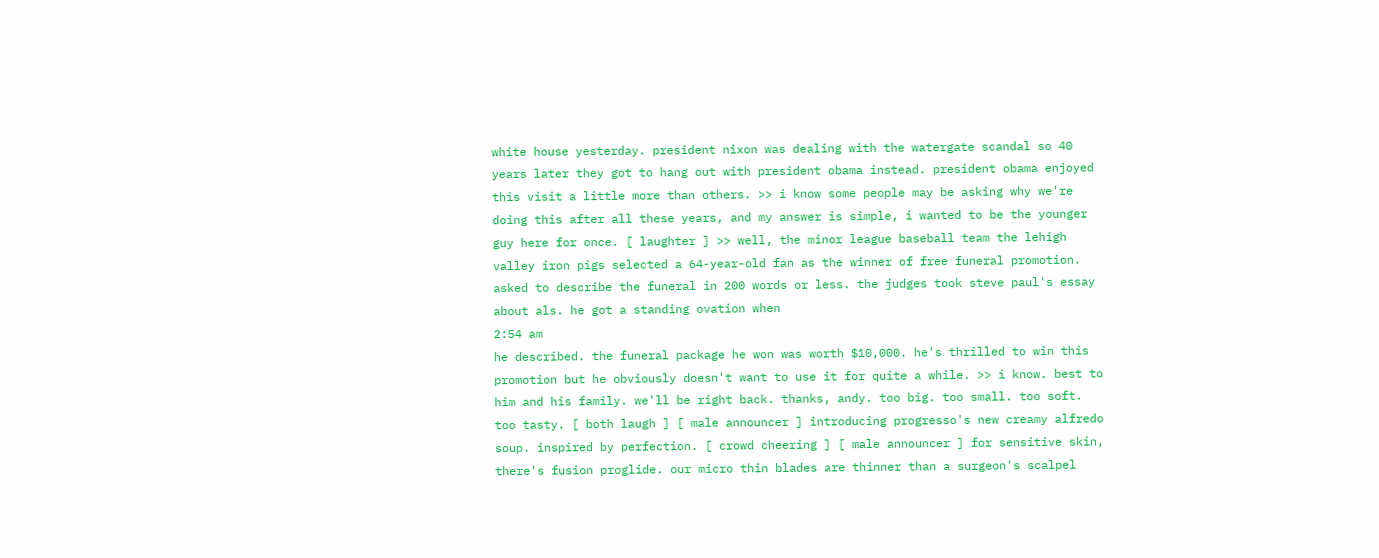white house yesterday. president nixon was dealing with the watergate scandal so 40 years later they got to hang out with president obama instead. president obama enjoyed this visit a little more than others. >> i know some people may be asking why we're doing this after all these years, and my answer is simple, i wanted to be the younger guy here for once. [ laughter ] >> well, the minor league baseball team the lehigh valley iron pigs selected a 64-year-old fan as the winner of free funeral promotion. asked to describe the funeral in 200 words or less. the judges took steve paul's essay about als. he got a standing ovation when
2:54 am
he described. the funeral package he won was worth $10,000. he's thrilled to win this promotion but he obviously doesn't want to use it for quite a while. >> i know. best to him and his family. we'll be right back. thanks, andy. too big. too small. too soft. too tasty. [ both laugh ] [ male announcer ] introducing progresso's new creamy alfredo soup. inspired by perfection. [ crowd cheering ] [ male announcer ] for sensitive skin, there's fusion proglide. our micro thin blades are thinner than a surgeon's scalpel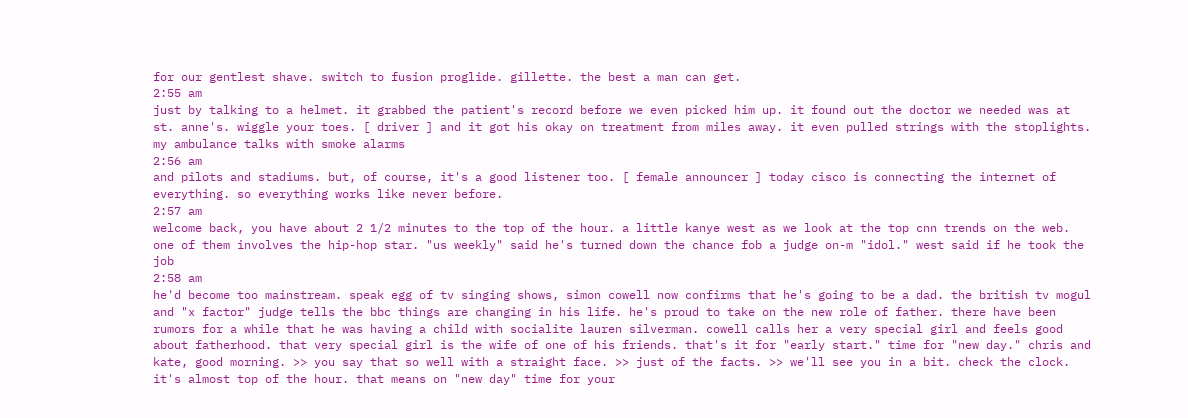for our gentlest shave. switch to fusion proglide. gillette. the best a man can get.
2:55 am
just by talking to a helmet. it grabbed the patient's record before we even picked him up. it found out the doctor we needed was at st. anne's. wiggle your toes. [ driver ] and it got his okay on treatment from miles away. it even pulled strings with the stoplights. my ambulance talks with smoke alarms
2:56 am
and pilots and stadiums. but, of course, it's a good listener too. [ female announcer ] today cisco is connecting the internet of everything. so everything works like never before.
2:57 am
welcome back, you have about 2 1/2 minutes to the top of the hour. a little kanye west as we look at the top cnn trends on the web. one of them involves the hip-hop star. "us weekly" said he's turned down the chance fob a judge on-m "idol." west said if he took the job
2:58 am
he'd become too mainstream. speak egg of tv singing shows, simon cowell now confirms that he's going to be a dad. the british tv mogul and "x factor" judge tells the bbc things are changing in his life. he's proud to take on the new role of father. there have been rumors for a while that he was having a child with socialite lauren silverman. cowell calls her a very special girl and feels good about fatherhood. that very special girl is the wife of one of his friends. that's it for "early start." time for "new day." chris and kate, good morning. >> you say that so well with a straight face. >> just of the facts. >> we'll see you in a bit. check the clock. it's almost top of the hour. that means on "new day" time for your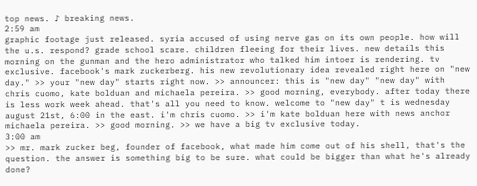top news. ♪ breaking news.
2:59 am
graphic footage just released. syria accused of using nerve gas on its own people. how will the u.s. respond? grade school scare. children fleeing for their lives. new details this morning on the gunman and the hero administrator who talked him intoer is rendering. tv exclusive. facebook's mark zuckerberg. his new revolutionary idea revealed right here on "new day." >> your "new day" starts right now. >> announcer: this is "new day" "new day" with chris cuomo, kate bolduan and michaela pereira. >> good morning, everybody. after today there is less work week ahead. that's all you need to know. welcome to "new day" t is wednesday august 21st, 6:00 in the east. i'm chris cuomo. >> i'm kate bolduan here with news anchor michaela pereira. >> good morning. >> we have a big tv exclusive today.
3:00 am
>> mr. mark zucker beg, founder of facebook, what made him come out of his shell, that's the question. the answer is something big to be sure. what could be bigger than what he's already done?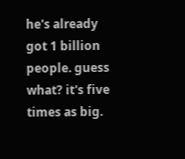he's already got 1 billion people. guess what? it's five times as big.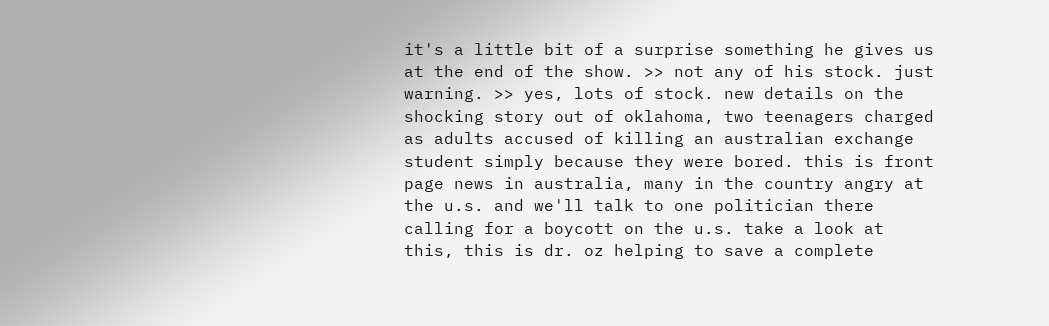it's a little bit of a surprise something he gives us at the end of the show. >> not any of his stock. just warning. >> yes, lots of stock. new details on the shocking story out of oklahoma, two teenagers charged as adults accused of killing an australian exchange student simply because they were bored. this is front page news in australia, many in the country angry at the u.s. and we'll talk to one politician there calling for a boycott on the u.s. take a look at this, this is dr. oz helping to save a complete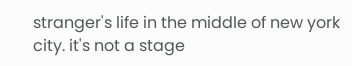stranger's life in the middle of new york city. it's not a stage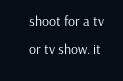shoot for a tv or tv show. it